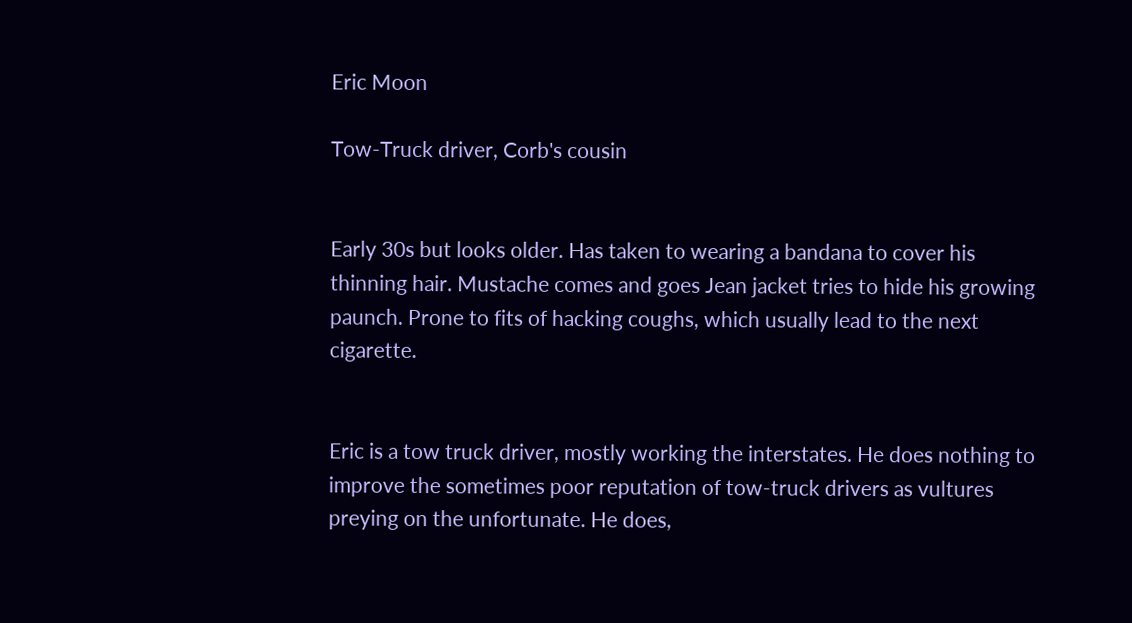Eric Moon

Tow-Truck driver, Corb's cousin


Early 30s but looks older. Has taken to wearing a bandana to cover his thinning hair. Mustache comes and goes Jean jacket tries to hide his growing paunch. Prone to fits of hacking coughs, which usually lead to the next cigarette.


Eric is a tow truck driver, mostly working the interstates. He does nothing to improve the sometimes poor reputation of tow-truck drivers as vultures preying on the unfortunate. He does,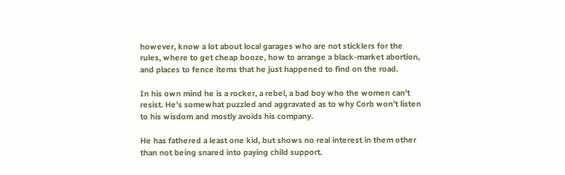however, know a lot about local garages who are not sticklers for the rules, where to get cheap booze, how to arrange a black-market abortion, and places to fence items that he just happened to find on the road.

In his own mind he is a rocker, a rebel, a bad boy who the women can’t resist. He’s somewhat puzzled and aggravated as to why Corb won’t listen to his wisdom and mostly avoids his company.

He has fathered a least one kid, but shows no real interest in them other than not being snared into paying child support.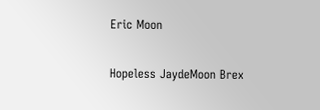Eric Moon

Hopeless JaydeMoon Brex